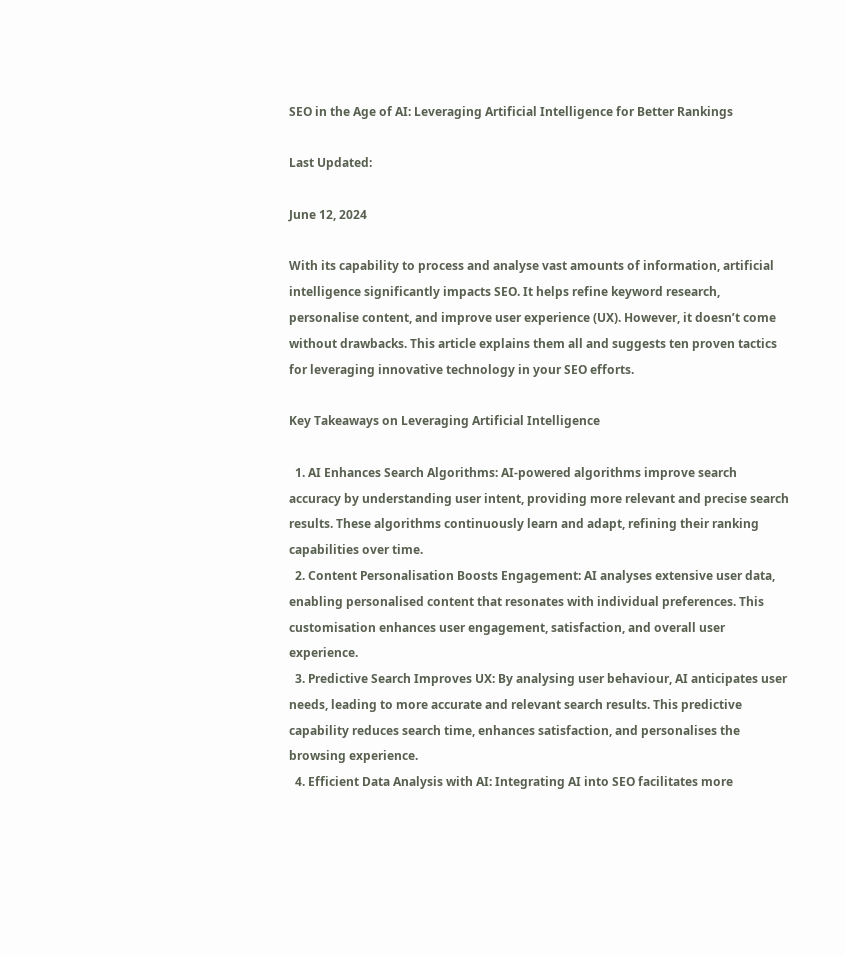SEO in the Age of AI: Leveraging Artificial Intelligence for Better Rankings

Last Updated:

June 12, 2024

With its capability to process and analyse vast amounts of information, artificial intelligence significantly impacts SEO. It helps refine keyword research, personalise content, and improve user experience (UX). However, it doesn’t come without drawbacks. This article explains them all and suggests ten proven tactics for leveraging innovative technology in your SEO efforts.

Key Takeaways on Leveraging Artificial Intelligence

  1. AI Enhances Search Algorithms: AI-powered algorithms improve search accuracy by understanding user intent, providing more relevant and precise search results. These algorithms continuously learn and adapt, refining their ranking capabilities over time.
  2. Content Personalisation Boosts Engagement: AI analyses extensive user data, enabling personalised content that resonates with individual preferences. This customisation enhances user engagement, satisfaction, and overall user experience.
  3. Predictive Search Improves UX: By analysing user behaviour, AI anticipates user needs, leading to more accurate and relevant search results. This predictive capability reduces search time, enhances satisfaction, and personalises the browsing experience.
  4. Efficient Data Analysis with AI: Integrating AI into SEO facilitates more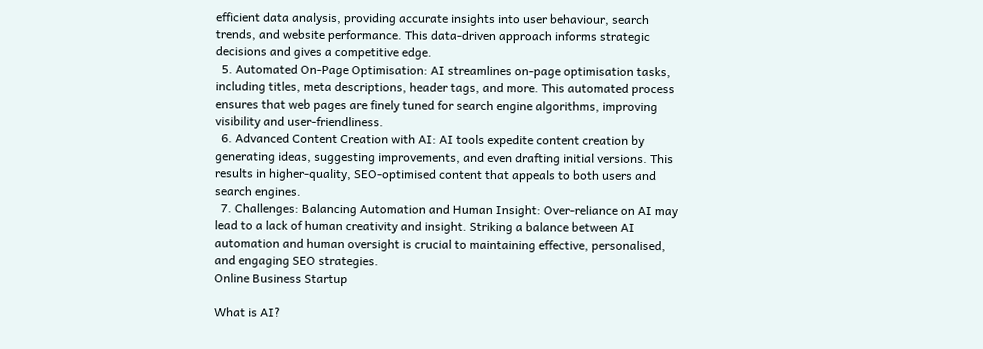efficient data analysis, providing accurate insights into user behaviour, search trends, and website performance. This data-driven approach informs strategic decisions and gives a competitive edge.
  5. Automated On-Page Optimisation: AI streamlines on-page optimisation tasks, including titles, meta descriptions, header tags, and more. This automated process ensures that web pages are finely tuned for search engine algorithms, improving visibility and user-friendliness.
  6. Advanced Content Creation with AI: AI tools expedite content creation by generating ideas, suggesting improvements, and even drafting initial versions. This results in higher-quality, SEO-optimised content that appeals to both users and search engines.
  7. Challenges: Balancing Automation and Human Insight: Over-reliance on AI may lead to a lack of human creativity and insight. Striking a balance between AI automation and human oversight is crucial to maintaining effective, personalised, and engaging SEO strategies.
Online Business Startup

What is AI?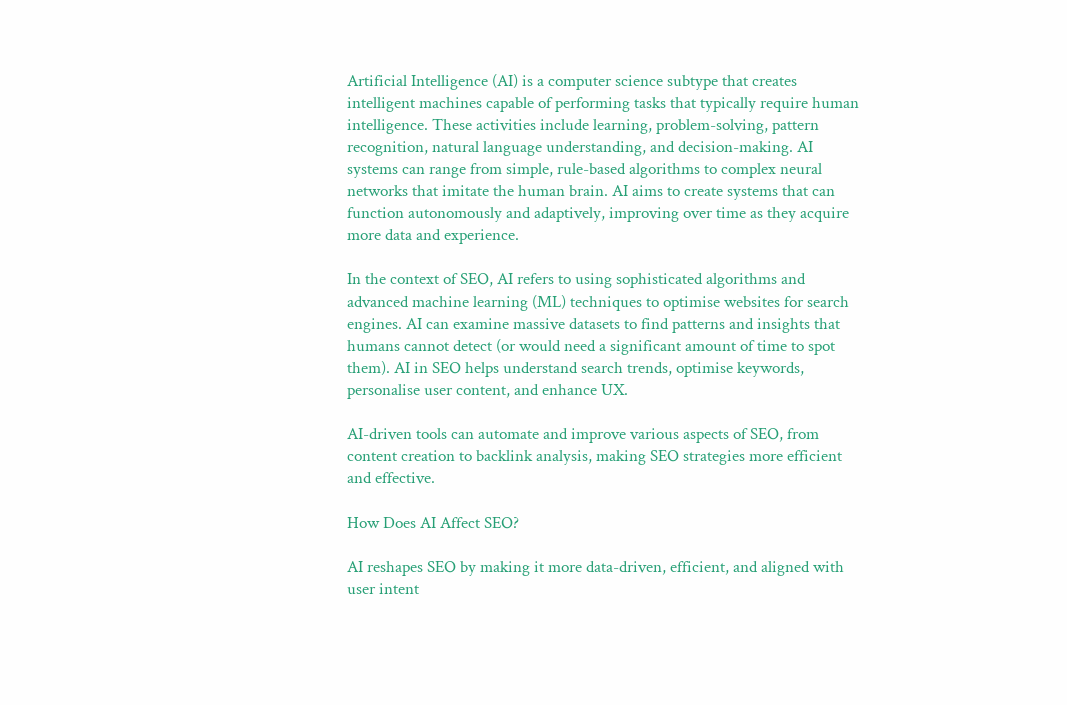Artificial Intelligence (AI) is a computer science subtype that creates intelligent machines capable of performing tasks that typically require human intelligence. These activities include learning, problem-solving, pattern recognition, natural language understanding, and decision-making. AI systems can range from simple, rule-based algorithms to complex neural networks that imitate the human brain. AI aims to create systems that can function autonomously and adaptively, improving over time as they acquire more data and experience.

In the context of SEO, AI refers to using sophisticated algorithms and advanced machine learning (ML) techniques to optimise websites for search engines. AI can examine massive datasets to find patterns and insights that humans cannot detect (or would need a significant amount of time to spot them). AI in SEO helps understand search trends, optimise keywords, personalise user content, and enhance UX.

AI-driven tools can automate and improve various aspects of SEO, from content creation to backlink analysis, making SEO strategies more efficient and effective.

How Does AI Affect SEO?

AI reshapes SEO by making it more data-driven, efficient, and aligned with user intent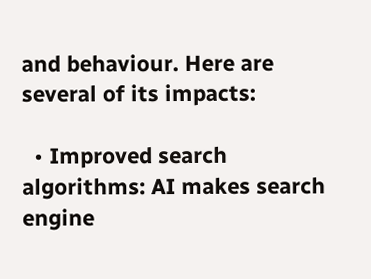and behaviour. Here are several of its impacts:

  • Improved search algorithms: AI makes search engine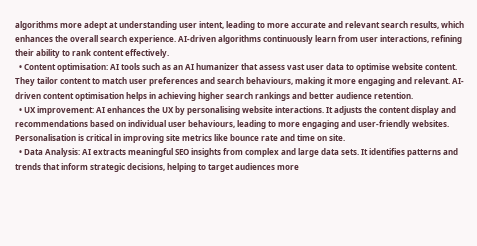algorithms more adept at understanding user intent, leading to more accurate and relevant search results, which enhances the overall search experience. AI-driven algorithms continuously learn from user interactions, refining their ability to rank content effectively.
  • Content optimisation: AI tools such as an AI humanizer that assess vast user data to optimise website content. They tailor content to match user preferences and search behaviours, making it more engaging and relevant. AI-driven content optimisation helps in achieving higher search rankings and better audience retention.
  • UX improvement: AI enhances the UX by personalising website interactions. It adjusts the content display and recommendations based on individual user behaviours, leading to more engaging and user-friendly websites. Personalisation is critical in improving site metrics like bounce rate and time on site.
  • Data Analysis: AI extracts meaningful SEO insights from complex and large data sets. It identifies patterns and trends that inform strategic decisions, helping to target audiences more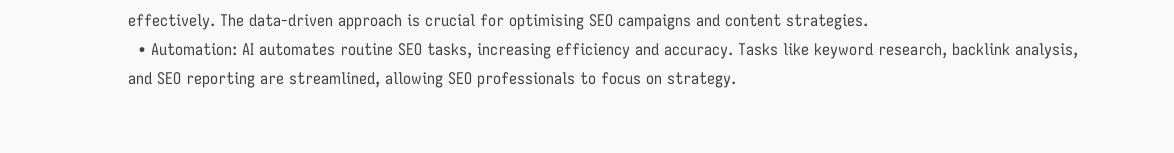effectively. The data-driven approach is crucial for optimising SEO campaigns and content strategies.
  • Automation: AI automates routine SEO tasks, increasing efficiency and accuracy. Tasks like keyword research, backlink analysis, and SEO reporting are streamlined, allowing SEO professionals to focus on strategy.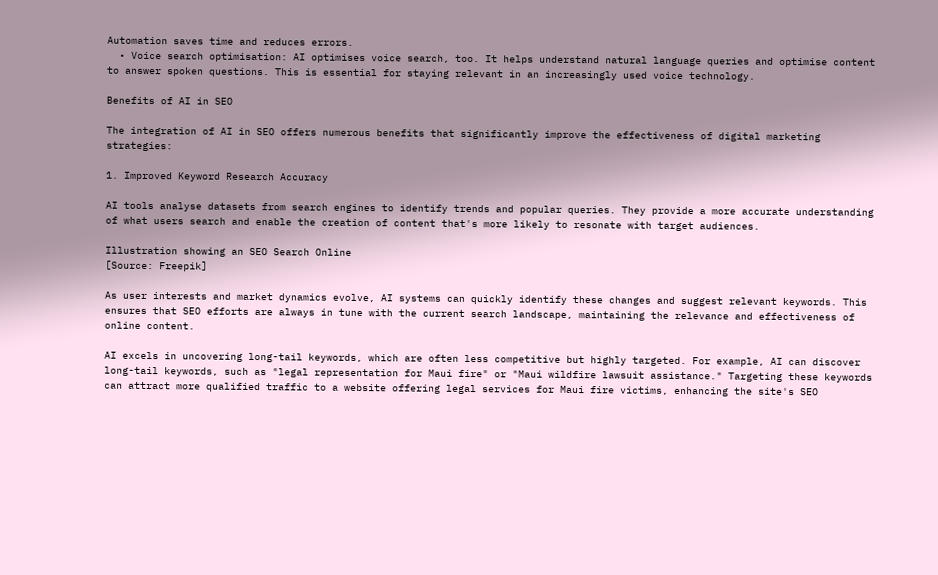Automation saves time and reduces errors.
  • Voice search optimisation: AI optimises voice search, too. It helps understand natural language queries and optimise content to answer spoken questions. This is essential for staying relevant in an increasingly used voice technology.

Benefits of AI in SEO

The integration of AI in SEO offers numerous benefits that significantly improve the effectiveness of digital marketing strategies:

1. Improved Keyword Research Accuracy

AI tools analyse datasets from search engines to identify trends and popular queries. They provide a more accurate understanding of what users search and enable the creation of content that's more likely to resonate with target audiences.

Illustration showing an SEO Search Online
[Source: Freepik]

As user interests and market dynamics evolve, AI systems can quickly identify these changes and suggest relevant keywords. This ensures that SEO efforts are always in tune with the current search landscape, maintaining the relevance and effectiveness of online content.

AI excels in uncovering long-tail keywords, which are often less competitive but highly targeted. For example, AI can discover long-tail keywords, such as "legal representation for Maui fire" or "Maui wildfire lawsuit assistance." Targeting these keywords can attract more qualified traffic to a website offering legal services for Maui fire victims, enhancing the site's SEO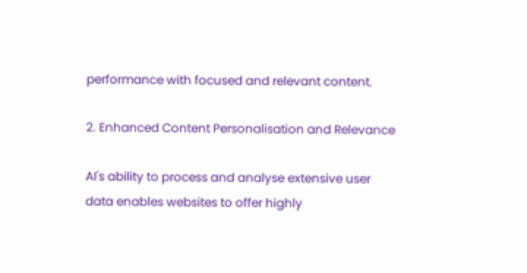performance with focused and relevant content.

2. Enhanced Content Personalisation and Relevance

AI's ability to process and analyse extensive user data enables websites to offer highly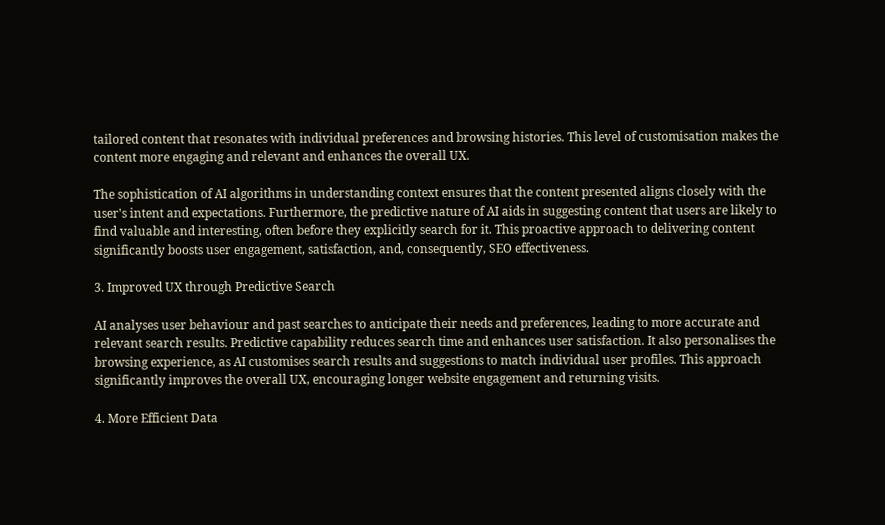tailored content that resonates with individual preferences and browsing histories. This level of customisation makes the content more engaging and relevant and enhances the overall UX.

The sophistication of AI algorithms in understanding context ensures that the content presented aligns closely with the user's intent and expectations. Furthermore, the predictive nature of AI aids in suggesting content that users are likely to find valuable and interesting, often before they explicitly search for it. This proactive approach to delivering content significantly boosts user engagement, satisfaction, and, consequently, SEO effectiveness.

3. Improved UX through Predictive Search

AI analyses user behaviour and past searches to anticipate their needs and preferences, leading to more accurate and relevant search results. Predictive capability reduces search time and enhances user satisfaction. It also personalises the browsing experience, as AI customises search results and suggestions to match individual user profiles. This approach significantly improves the overall UX, encouraging longer website engagement and returning visits.

4. More Efficient Data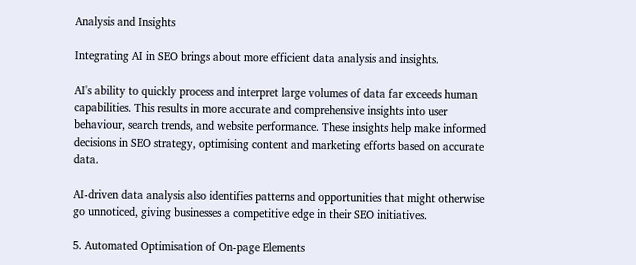Analysis and Insights

Integrating AI in SEO brings about more efficient data analysis and insights.

AI's ability to quickly process and interpret large volumes of data far exceeds human capabilities. This results in more accurate and comprehensive insights into user behaviour, search trends, and website performance. These insights help make informed decisions in SEO strategy, optimising content and marketing efforts based on accurate data.

AI-driven data analysis also identifies patterns and opportunities that might otherwise go unnoticed, giving businesses a competitive edge in their SEO initiatives.

5. Automated Optimisation of On-page Elements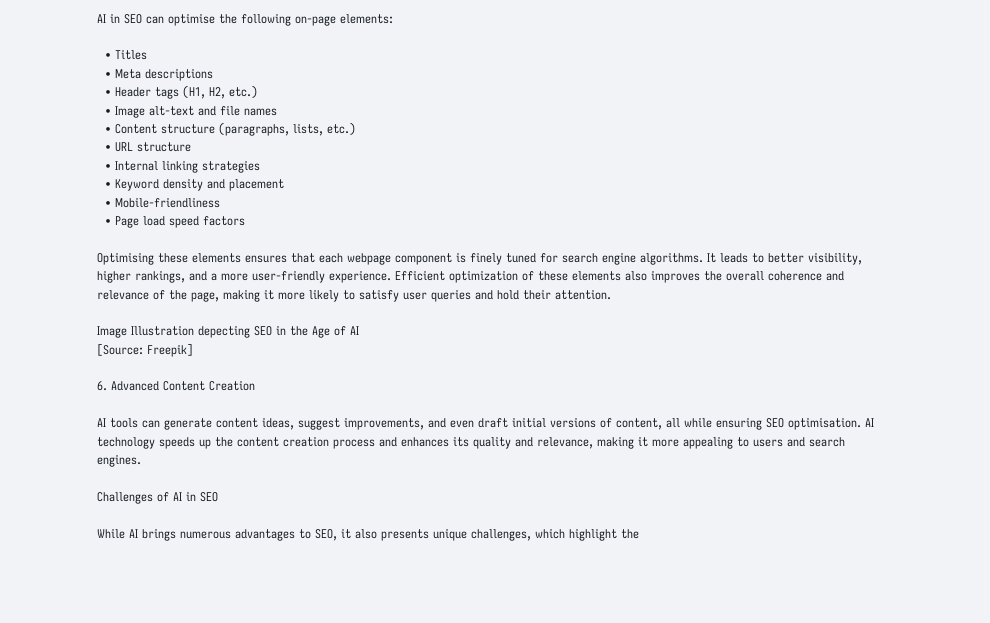AI in SEO can optimise the following on-page elements:

  • Titles
  • Meta descriptions
  • Header tags (H1, H2, etc.)
  • Image alt-text and file names
  • Content structure (paragraphs, lists, etc.)
  • URL structure
  • Internal linking strategies
  • Keyword density and placement
  • Mobile-friendliness
  • Page load speed factors

Optimising these elements ensures that each webpage component is finely tuned for search engine algorithms. It leads to better visibility, higher rankings, and a more user-friendly experience. Efficient optimization of these elements also improves the overall coherence and relevance of the page, making it more likely to satisfy user queries and hold their attention.

Image Illustration depecting SEO in the Age of AI
[Source: Freepik]

6. Advanced Content Creation

AI tools can generate content ideas, suggest improvements, and even draft initial versions of content, all while ensuring SEO optimisation. AI technology speeds up the content creation process and enhances its quality and relevance, making it more appealing to users and search engines.

Challenges of AI in SEO

While AI brings numerous advantages to SEO, it also presents unique challenges, which highlight the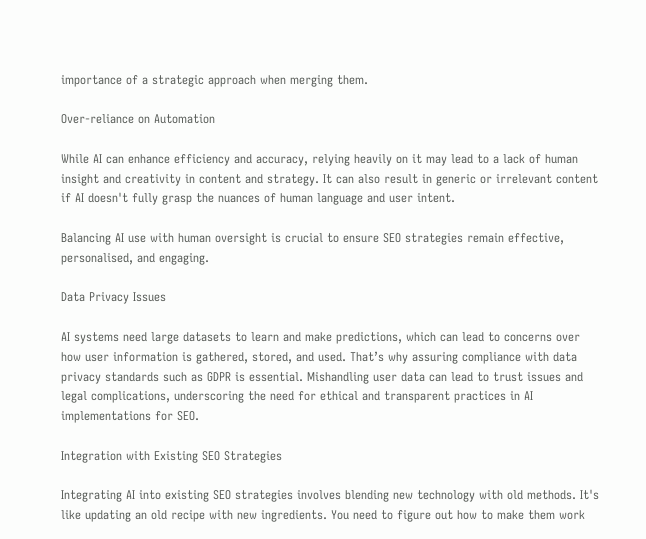importance of a strategic approach when merging them.

Over-reliance on Automation

While AI can enhance efficiency and accuracy, relying heavily on it may lead to a lack of human insight and creativity in content and strategy. It can also result in generic or irrelevant content if AI doesn't fully grasp the nuances of human language and user intent.

Balancing AI use with human oversight is crucial to ensure SEO strategies remain effective, personalised, and engaging.

Data Privacy Issues

AI systems need large datasets to learn and make predictions, which can lead to concerns over how user information is gathered, stored, and used. That’s why assuring compliance with data privacy standards such as GDPR is essential. Mishandling user data can lead to trust issues and legal complications, underscoring the need for ethical and transparent practices in AI implementations for SEO.

Integration with Existing SEO Strategies

Integrating AI into existing SEO strategies involves blending new technology with old methods. It's like updating an old recipe with new ingredients. You need to figure out how to make them work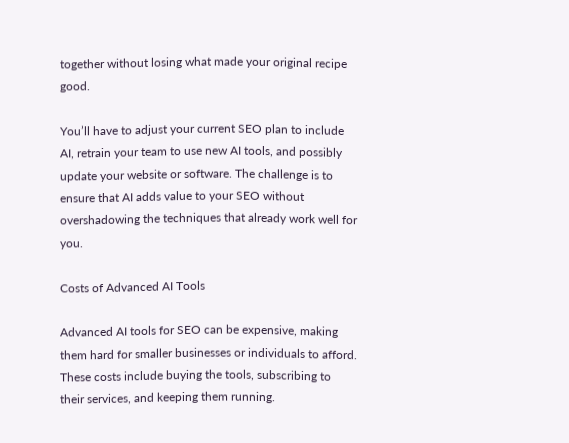together without losing what made your original recipe good.

You’ll have to adjust your current SEO plan to include AI, retrain your team to use new AI tools, and possibly update your website or software. The challenge is to ensure that AI adds value to your SEO without overshadowing the techniques that already work well for you.

Costs of Advanced AI Tools

Advanced AI tools for SEO can be expensive, making them hard for smaller businesses or individuals to afford. These costs include buying the tools, subscribing to their services, and keeping them running.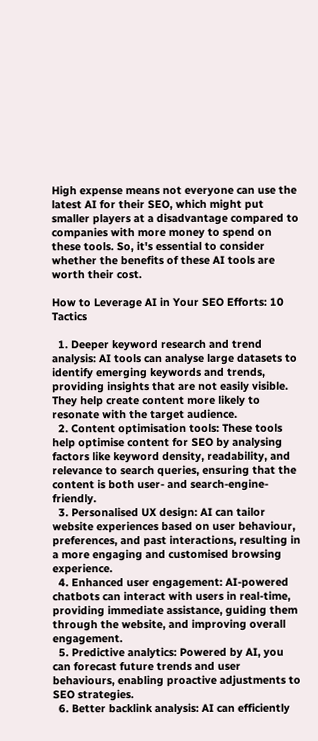High expense means not everyone can use the latest AI for their SEO, which might put smaller players at a disadvantage compared to companies with more money to spend on these tools. So, it's essential to consider whether the benefits of these AI tools are worth their cost.

How to Leverage AI in Your SEO Efforts: 10 Tactics

  1. Deeper keyword research and trend analysis: AI tools can analyse large datasets to identify emerging keywords and trends, providing insights that are not easily visible. They help create content more likely to resonate with the target audience.
  2. Content optimisation tools: These tools help optimise content for SEO by analysing factors like keyword density, readability, and relevance to search queries, ensuring that the content is both user- and search-engine-friendly.
  3. Personalised UX design: AI can tailor website experiences based on user behaviour, preferences, and past interactions, resulting in a more engaging and customised browsing experience.
  4. Enhanced user engagement: AI-powered chatbots can interact with users in real-time, providing immediate assistance, guiding them through the website, and improving overall engagement.
  5. Predictive analytics: Powered by AI, you can forecast future trends and user behaviours, enabling proactive adjustments to SEO strategies.
  6. Better backlink analysis: AI can efficiently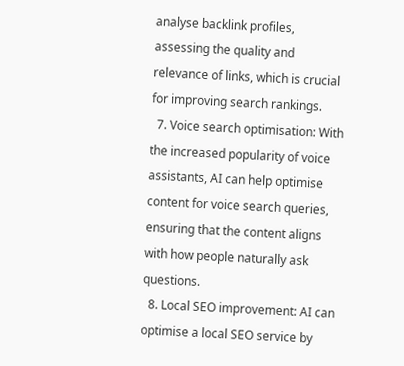analyse backlink profiles, assessing the quality and relevance of links, which is crucial for improving search rankings.
  7. Voice search optimisation: With the increased popularity of voice assistants, AI can help optimise content for voice search queries, ensuring that the content aligns with how people naturally ask questions.
  8. Local SEO improvement: AI can optimise a local SEO service by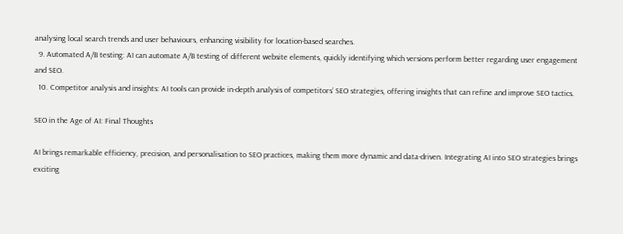analysing local search trends and user behaviours, enhancing visibility for location-based searches.
  9. Automated A/B testing: AI can automate A/B testing of different website elements, quickly identifying which versions perform better regarding user engagement and SEO.
  10. Competitor analysis and insights: AI tools can provide in-depth analysis of competitors’ SEO strategies, offering insights that can refine and improve SEO tactics.

SEO in the Age of AI: Final Thoughts

AI brings remarkable efficiency, precision, and personalisation to SEO practices, making them more dynamic and data-driven. Integrating AI into SEO strategies brings exciting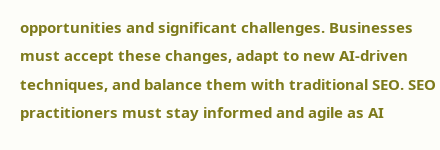opportunities and significant challenges. Businesses must accept these changes, adapt to new AI-driven techniques, and balance them with traditional SEO. SEO practitioners must stay informed and agile as AI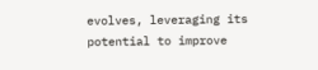evolves, leveraging its potential to improve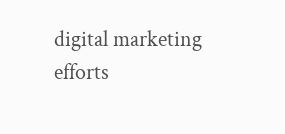digital marketing efforts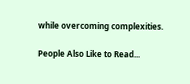while overcoming complexities.

People Also Like to Read...